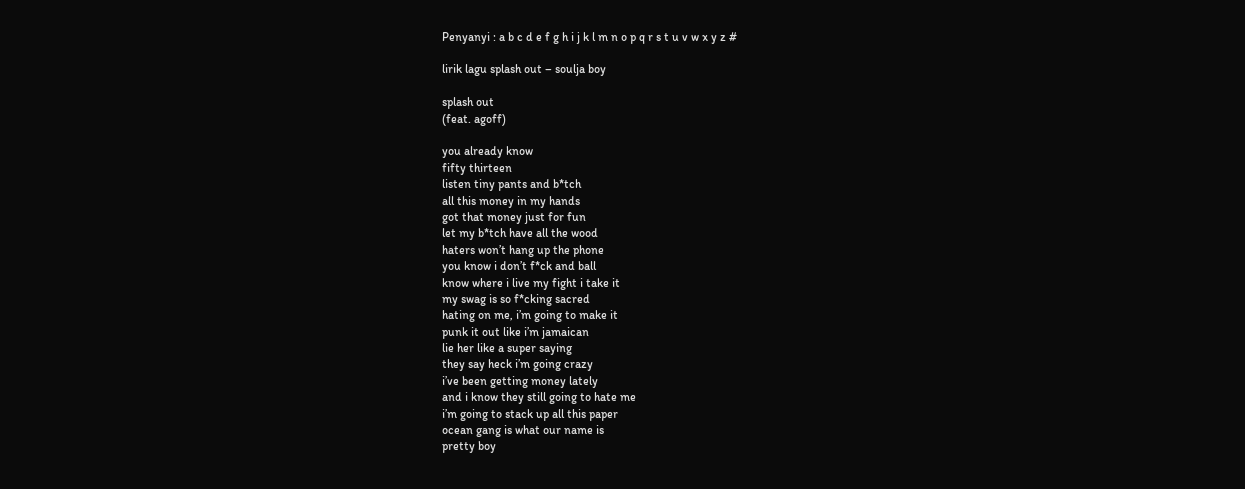Penyanyi : a b c d e f g h i j k l m n o p q r s t u v w x y z #

lirik lagu splash out – soulja boy

splash out
(feat. agoff)

you already know
fifty thirteen
listen tiny pants and b*tch
all this money in my hands
got that money just for fun
let my b*tch have all the wood
haters won’t hang up the phone
you know i don’t f*ck and ball
know where i live my fight i take it
my swag is so f*cking sacred
hating on me, i’m going to make it
punk it out like i’m jamaican
lie her like a super saying
they say heck i’m going crazy
i’ve been getting money lately
and i know they still going to hate me
i’m going to stack up all this paper
ocean gang is what our name is
pretty boy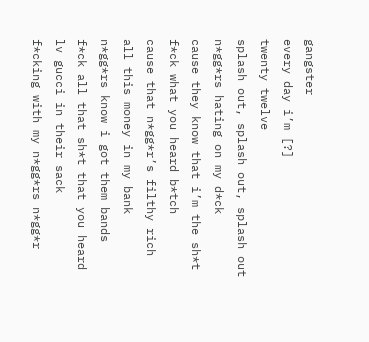gangster
every day i’m [?]
twenty twelve
splash out, splash out, splash out
n*gg*rs hating on my d*ck
cause they know that i’m the sh*t
f*ck what you heard b*tch
cause that n*gg*r’s filthy rich
all this money in my bank
n*gg*rs know i got them bands
f*ck all that sh*t that you heard
lv gucci in their sack
f*cking with my n*gg*rs n*gg*r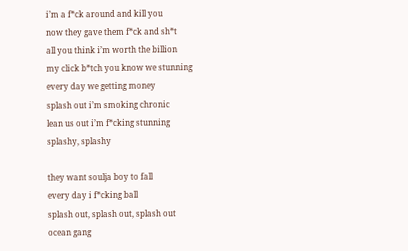i’m a f*ck around and kill you
now they gave them f*ck and sh*t
all you think i’m worth the billion
my click b*tch you know we stunning
every day we getting money
splash out i’m smoking chronic
lean us out i’m f*cking stunning
splashy, splashy

they want soulja boy to fall
every day i f*cking ball
splash out, splash out, splash out
ocean gang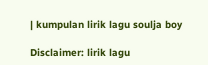| kumpulan lirik lagu soulja boy

Disclaimer: lirik lagu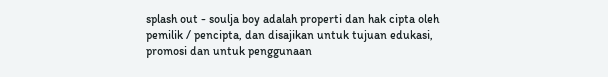splash out - soulja boy adalah properti dan hak cipta oleh pemilik / pencipta, dan disajikan untuk tujuan edukasi, promosi dan untuk penggunaan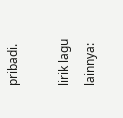pribadi.

lirik lagu lainnya: